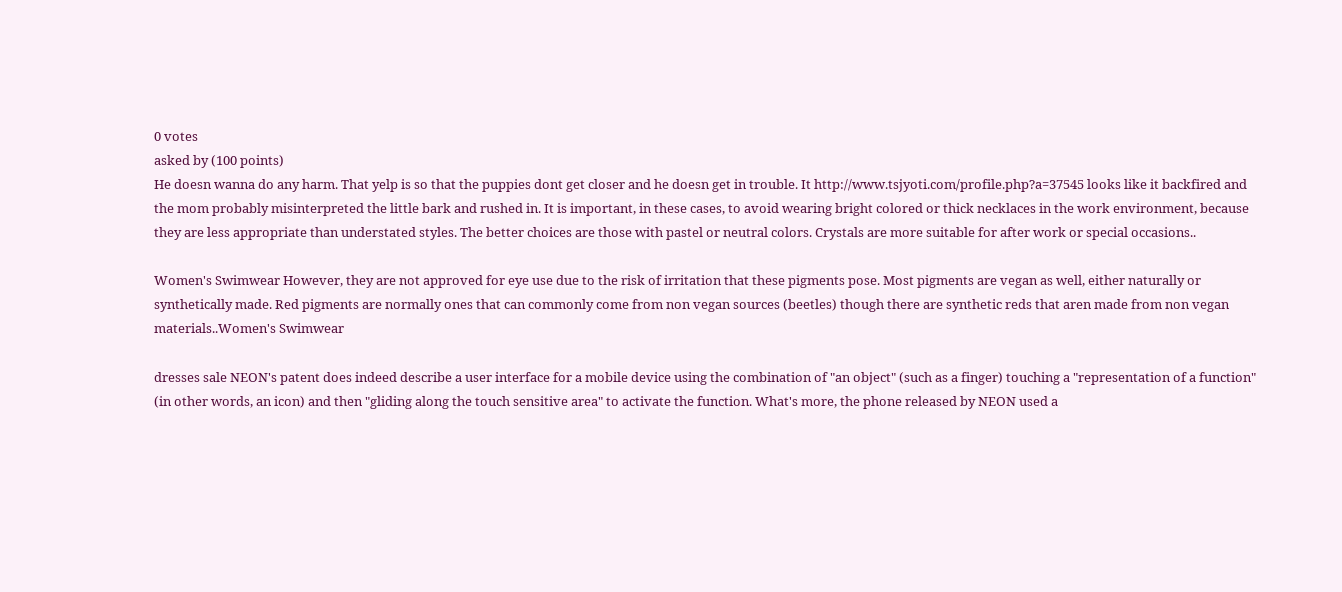0 votes
asked by (100 points)
He doesn wanna do any harm. That yelp is so that the puppies dont get closer and he doesn get in trouble. It http://www.tsjyoti.com/profile.php?a=37545 looks like it backfired and the mom probably misinterpreted the little bark and rushed in. It is important, in these cases, to avoid wearing bright colored or thick necklaces in the work environment, because they are less appropriate than understated styles. The better choices are those with pastel or neutral colors. Crystals are more suitable for after work or special occasions..

Women's Swimwear However, they are not approved for eye use due to the risk of irritation that these pigments pose. Most pigments are vegan as well, either naturally or synthetically made. Red pigments are normally ones that can commonly come from non vegan sources (beetles) though there are synthetic reds that aren made from non vegan materials..Women's Swimwear

dresses sale NEON's patent does indeed describe a user interface for a mobile device using the combination of "an object" (such as a finger) touching a "representation of a function" (in other words, an icon) and then "gliding along the touch sensitive area" to activate the function. What's more, the phone released by NEON used a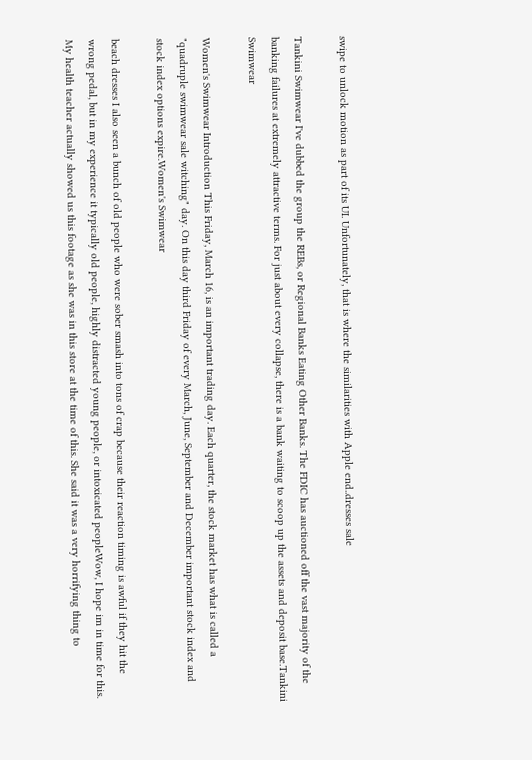swipe to unlock motion as part of its UI. Unfortunately, that is where the similarities with Apple end..dresses sale

Tankini Swimwear I've dubbed the group the REBs, or Regional Banks Eating Other Banks. The FDIC has auctioned off the vast majority of the banking failures at extremely attractive terms. For just about every collapse, there is a bank waiting to scoop up the assets and deposit base.Tankini Swimwear

Women's Swimwear Introduction This Friday, March 16, is an important trading day. Each quarter, the stock market has what is called a "quadruple swimwear sale witching" day. On this day third Friday of every March, June, September and December important stock index and stock index options expire.Women's Swimwear

beach dresses I also seen a bunch of old people who were sober smash into tons of crap because their reaction timing is awful if they hit the wrong pedal, but in my experience it typically old people, highly distracted young people, or intoxicated peopleWow, I hope im in time for this. My health teacher actually showed us this footage as she was in this store at the time of this. She said it was a very horrifying thing to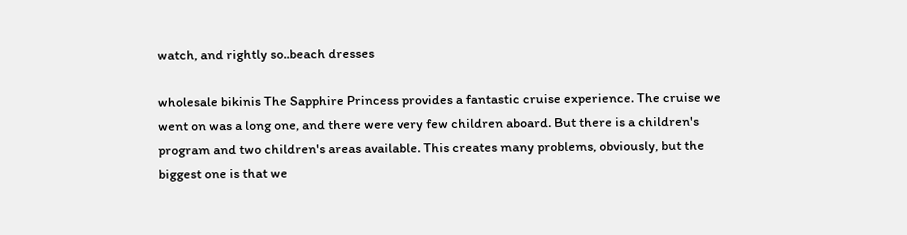watch, and rightly so..beach dresses

wholesale bikinis The Sapphire Princess provides a fantastic cruise experience. The cruise we went on was a long one, and there were very few children aboard. But there is a children's program and two children's areas available. This creates many problems, obviously, but the biggest one is that we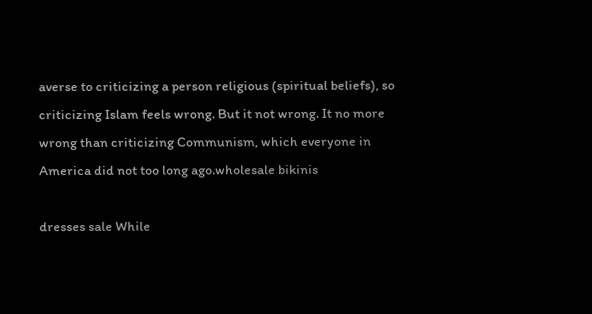averse to criticizing a person religious (spiritual beliefs), so criticizing Islam feels wrong. But it not wrong. It no more wrong than criticizing Communism, which everyone in America did not too long ago.wholesale bikinis

dresses sale While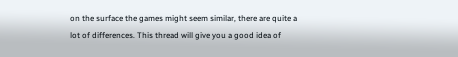on the surface the games might seem similar, there are quite a lot of differences. This thread will give you a good idea of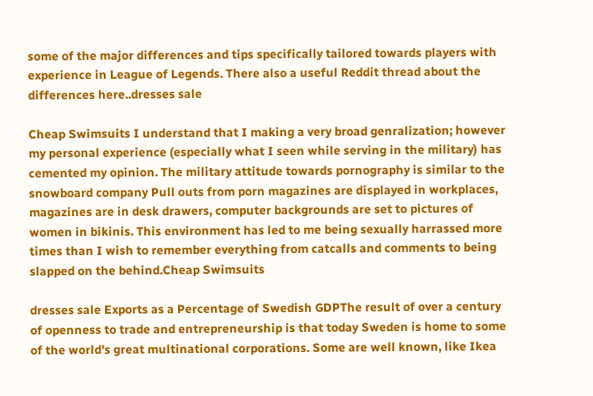some of the major differences and tips specifically tailored towards players with experience in League of Legends. There also a useful Reddit thread about the differences here..dresses sale

Cheap Swimsuits I understand that I making a very broad genralization; however my personal experience (especially what I seen while serving in the military) has cemented my opinion. The military attitude towards pornography is similar to the snowboard company Pull outs from porn magazines are displayed in workplaces, magazines are in desk drawers, computer backgrounds are set to pictures of women in bikinis. This environment has led to me being sexually harrassed more times than I wish to remember everything from catcalls and comments to being slapped on the behind.Cheap Swimsuits

dresses sale Exports as a Percentage of Swedish GDPThe result of over a century of openness to trade and entrepreneurship is that today Sweden is home to some of the world's great multinational corporations. Some are well known, like Ikea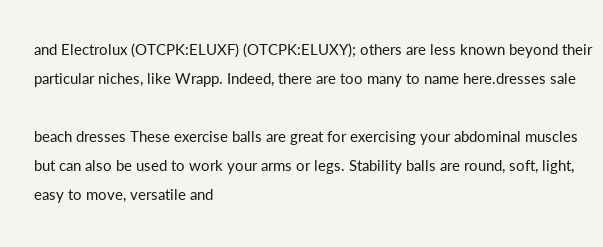and Electrolux (OTCPK:ELUXF) (OTCPK:ELUXY); others are less known beyond their particular niches, like Wrapp. Indeed, there are too many to name here.dresses sale

beach dresses These exercise balls are great for exercising your abdominal muscles but can also be used to work your arms or legs. Stability balls are round, soft, light, easy to move, versatile and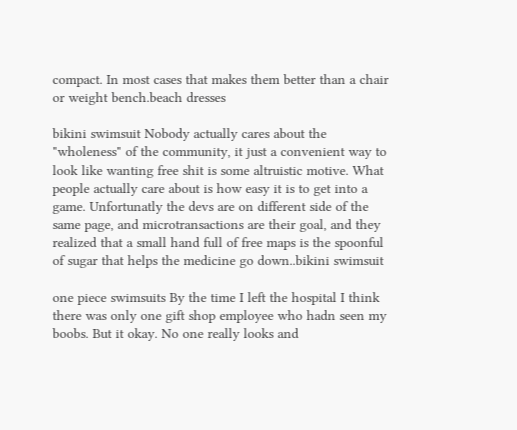compact. In most cases that makes them better than a chair or weight bench.beach dresses

bikini swimsuit Nobody actually cares about the "wholeness" of the community, it just a convenient way to look like wanting free shit is some altruistic motive. What people actually care about is how easy it is to get into a game. Unfortunatly the devs are on different side of the same page, and microtransactions are their goal, and they realized that a small hand full of free maps is the spoonful of sugar that helps the medicine go down..bikini swimsuit

one piece swimsuits By the time I left the hospital I think there was only one gift shop employee who hadn seen my boobs. But it okay. No one really looks and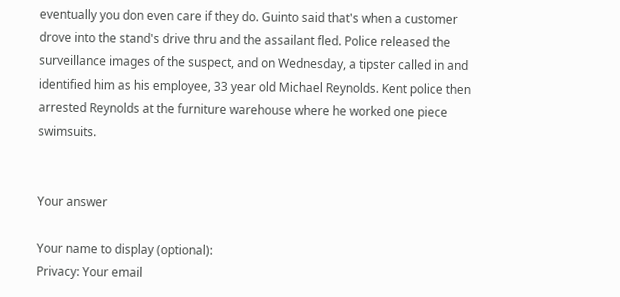eventually you don even care if they do. Guinto said that's when a customer drove into the stand's drive thru and the assailant fled. Police released the surveillance images of the suspect, and on Wednesday, a tipster called in and identified him as his employee, 33 year old Michael Reynolds. Kent police then arrested Reynolds at the furniture warehouse where he worked one piece swimsuits.


Your answer

Your name to display (optional):
Privacy: Your email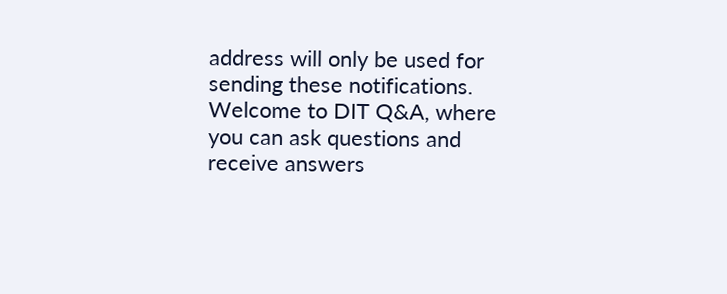address will only be used for sending these notifications.
Welcome to DIT Q&A, where you can ask questions and receive answers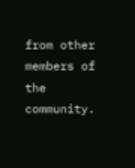from other members of the community.